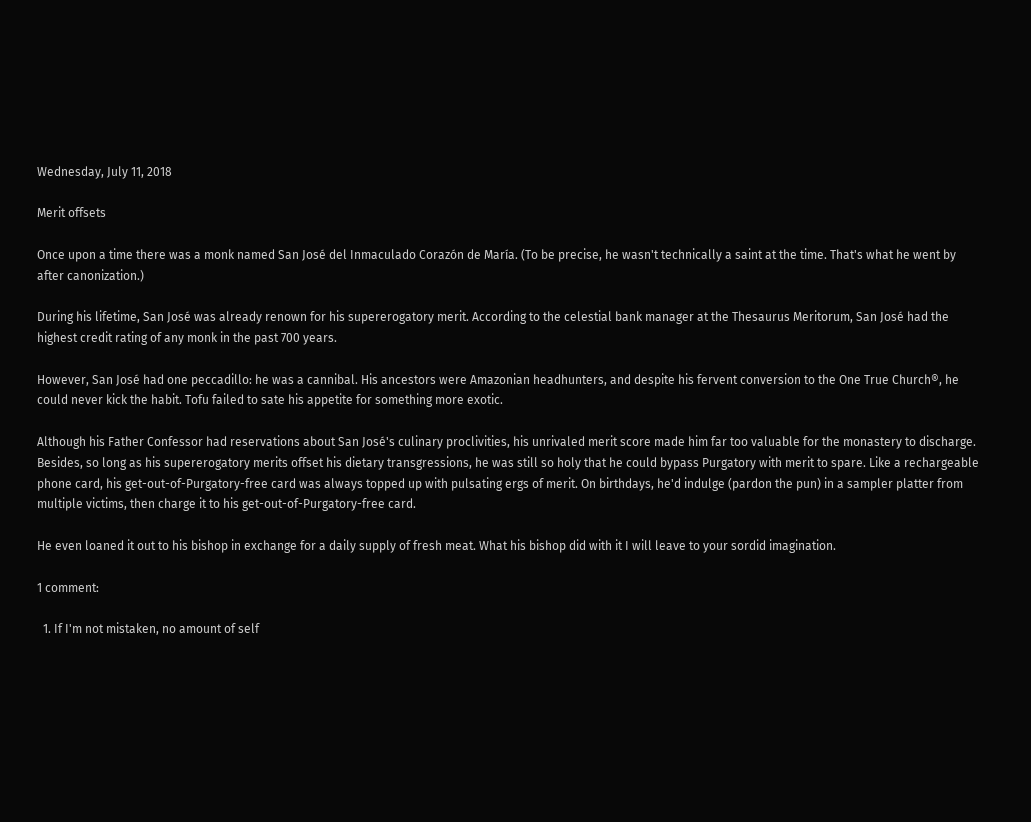Wednesday, July 11, 2018

Merit offsets

Once upon a time there was a monk named San José del Inmaculado Corazón de María. (To be precise, he wasn't technically a saint at the time. That's what he went by after canonization.)

During his lifetime, San José was already renown for his supererogatory merit. According to the celestial bank manager at the Thesaurus Meritorum, San José had the highest credit rating of any monk in the past 700 years.

However, San José had one peccadillo: he was a cannibal. His ancestors were Amazonian headhunters, and despite his fervent conversion to the One True Church®, he could never kick the habit. Tofu failed to sate his appetite for something more exotic.

Although his Father Confessor had reservations about San José's culinary proclivities, his unrivaled merit score made him far too valuable for the monastery to discharge. Besides, so long as his supererogatory merits offset his dietary transgressions, he was still so holy that he could bypass Purgatory with merit to spare. Like a rechargeable phone card, his get-out-of-Purgatory-free card was always topped up with pulsating ergs of merit. On birthdays, he'd indulge (pardon the pun) in a sampler platter from multiple victims, then charge it to his get-out-of-Purgatory-free card.

He even loaned it out to his bishop in exchange for a daily supply of fresh meat. What his bishop did with it I will leave to your sordid imagination.

1 comment:

  1. If I'm not mistaken, no amount of self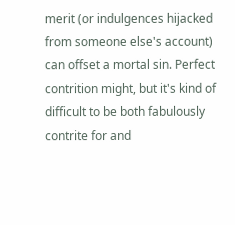merit (or indulgences hijacked from someone else's account) can offset a mortal sin. Perfect contrition might, but it's kind of difficult to be both fabulously contrite for and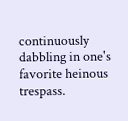continuously dabbling in one's favorite heinous trespass.